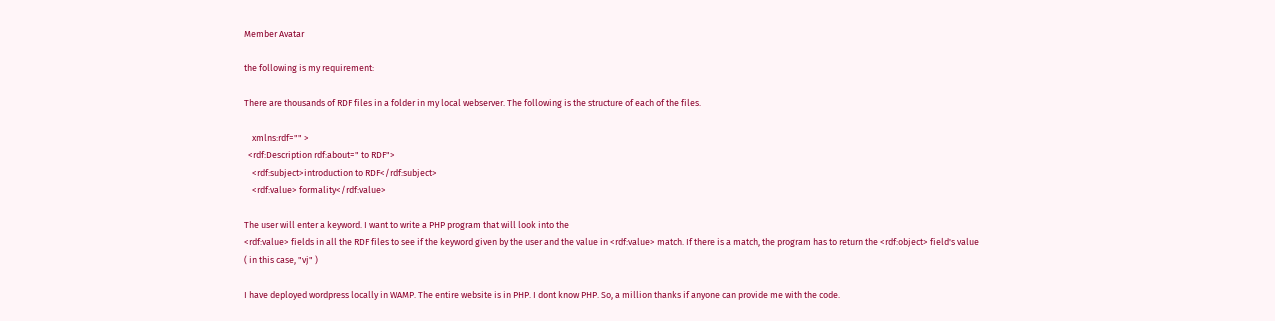Member Avatar

the following is my requirement:

There are thousands of RDF files in a folder in my local webserver. The following is the structure of each of the files.

    xmlns:rdf="" >
  <rdf:Description rdf:about=" to RDF">
    <rdf:subject>introduction to RDF</rdf:subject>
    <rdf:value> formality</rdf:value>

The user will enter a keyword. I want to write a PHP program that will look into the
<rdf:value> fields in all the RDF files to see if the keyword given by the user and the value in <rdf:value> match. If there is a match, the program has to return the <rdf:object> field's value ( in this case, "vj" )

I have deployed wordpress locally in WAMP. The entire website is in PHP. I dont know PHP. So, a million thanks if anyone can provide me with the code.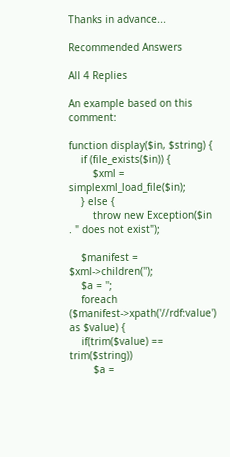Thanks in advance...

Recommended Answers

All 4 Replies

An example based on this comment:

function display($in, $string) {
    if (file_exists($in)) {
        $xml = simplexml_load_file($in);
    } else {
        throw new Exception($in . " does not exist");

    $manifest = $xml->children('');
    $a = '';
    foreach ($manifest->xpath('//rdf:value') as $value) {
    if(trim($value) == trim($string))
        $a =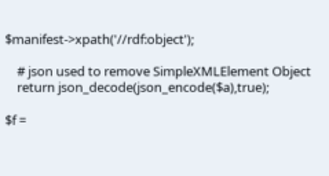$manifest->xpath('//rdf:object');

    # json used to remove SimpleXMLElement Object
    return json_decode(json_encode($a),true);

$f =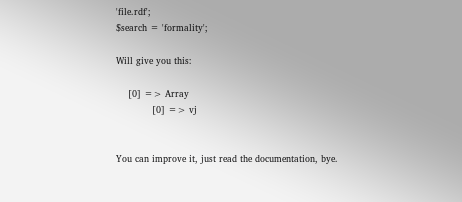'file.rdf';
$search = 'formality';

Will give you this:

    [0] => Array
            [0] => vj


You can improve it, just read the documentation, bye.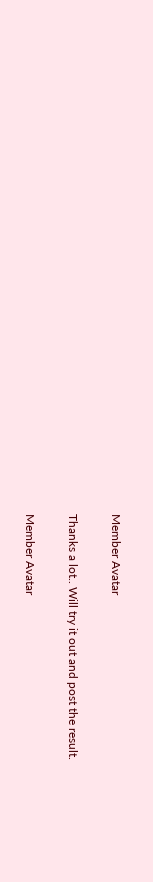Member Avatar

Thanks a lot.. Will try it out and post the result.

Member Avatar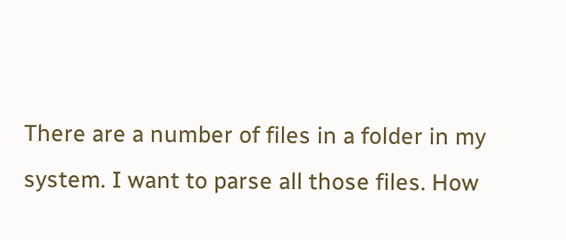There are a number of files in a folder in my system. I want to parse all those files. How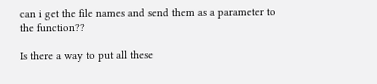can i get the file names and send them as a parameter to the function??

Is there a way to put all these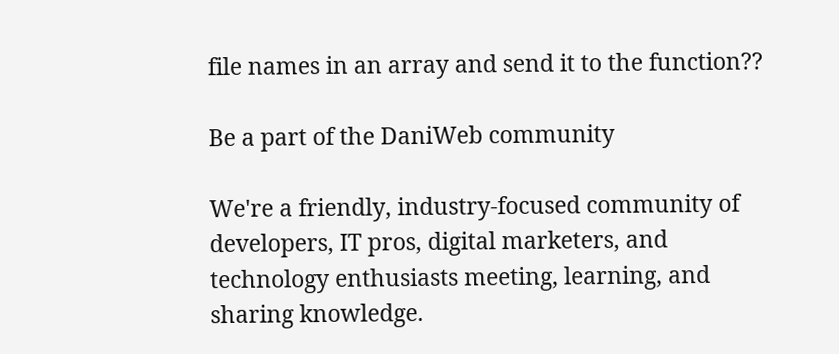file names in an array and send it to the function??

Be a part of the DaniWeb community

We're a friendly, industry-focused community of developers, IT pros, digital marketers, and technology enthusiasts meeting, learning, and sharing knowledge.